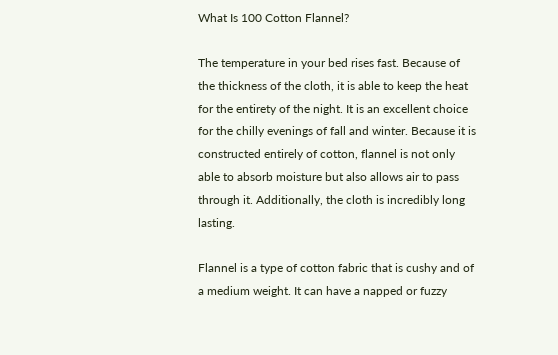What Is 100 Cotton Flannel?

The temperature in your bed rises fast. Because of the thickness of the cloth, it is able to keep the heat for the entirety of the night. It is an excellent choice for the chilly evenings of fall and winter. Because it is constructed entirely of cotton, flannel is not only able to absorb moisture but also allows air to pass through it. Additionally, the cloth is incredibly long lasting.

Flannel is a type of cotton fabric that is cushy and of a medium weight. It can have a napped or fuzzy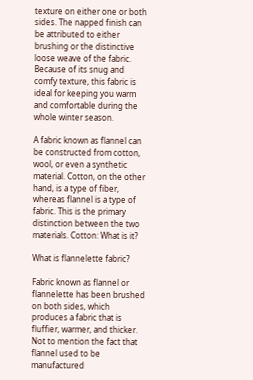texture on either one or both sides. The napped finish can be attributed to either brushing or the distinctive loose weave of the fabric. Because of its snug and comfy texture, this fabric is ideal for keeping you warm and comfortable during the whole winter season.

A fabric known as flannel can be constructed from cotton, wool, or even a synthetic material. Cotton, on the other hand, is a type of fiber, whereas flannel is a type of fabric. This is the primary distinction between the two materials. Cotton: What is it?

What is flannelette fabric?

Fabric known as flannel or flannelette has been brushed on both sides, which produces a fabric that is fluffier, warmer, and thicker. Not to mention the fact that flannel used to be manufactured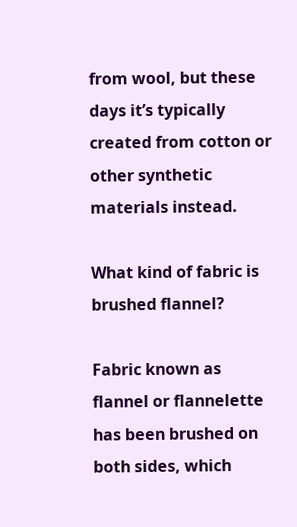from wool, but these days it’s typically created from cotton or other synthetic materials instead.

What kind of fabric is brushed flannel?

Fabric known as flannel or flannelette has been brushed on both sides, which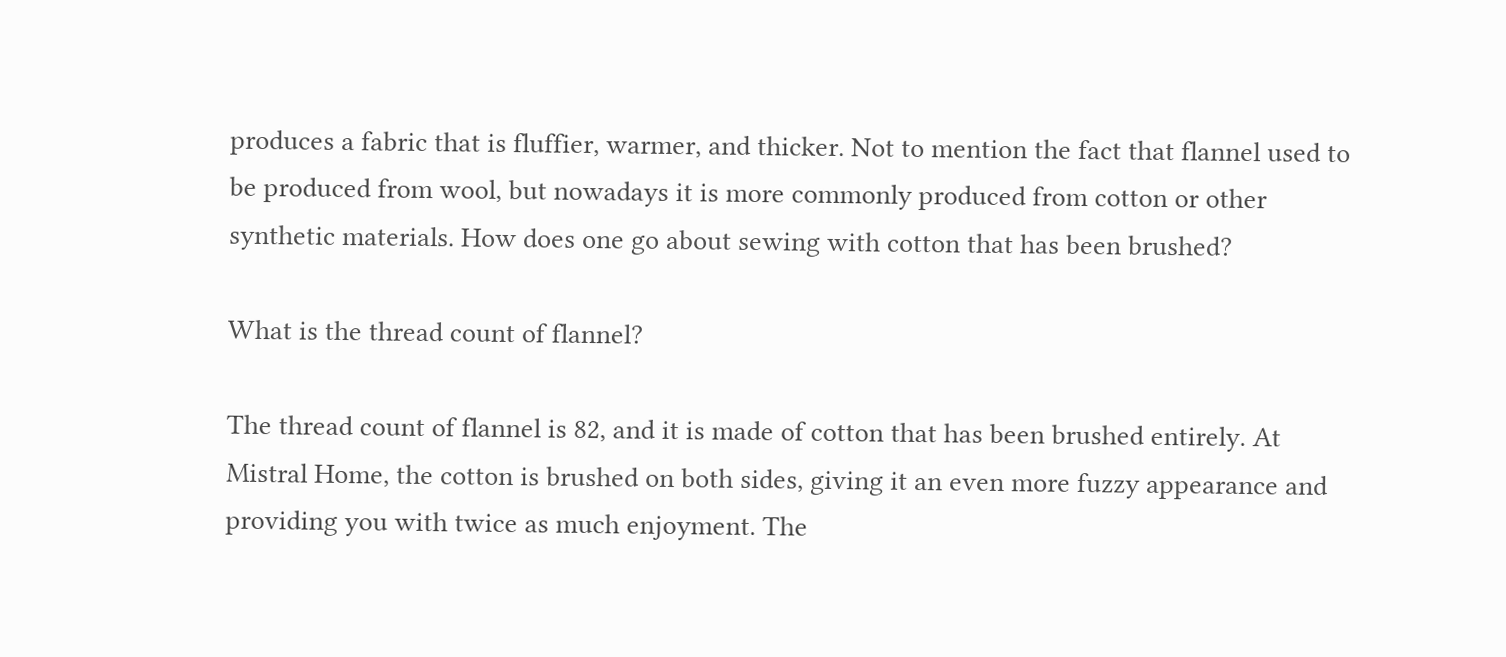produces a fabric that is fluffier, warmer, and thicker. Not to mention the fact that flannel used to be produced from wool, but nowadays it is more commonly produced from cotton or other synthetic materials. How does one go about sewing with cotton that has been brushed?

What is the thread count of flannel?

The thread count of flannel is 82, and it is made of cotton that has been brushed entirely. At Mistral Home, the cotton is brushed on both sides, giving it an even more fuzzy appearance and providing you with twice as much enjoyment. The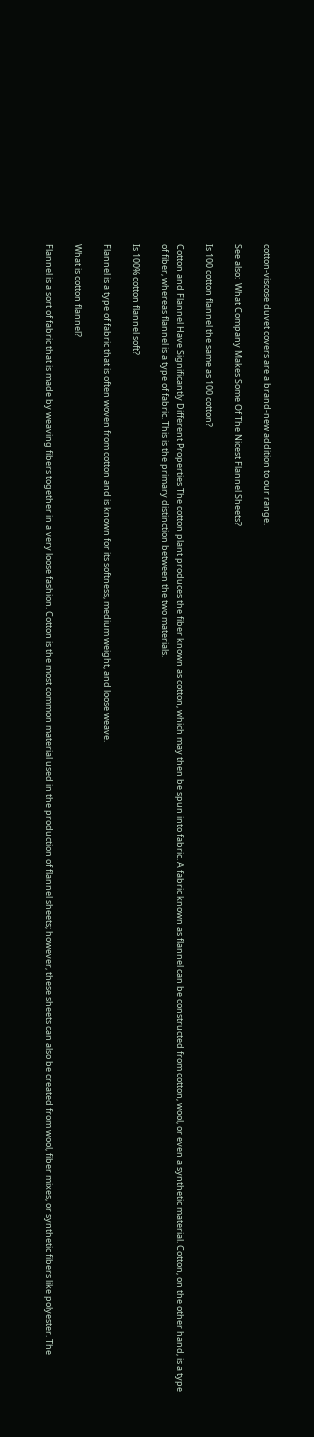cotton-viscose duvet covers are a brand-new addition to our range.

See also:  What Company Makes Some Of The Nicest Flannel Sheets?

Is 100 cotton flannel the same as 100 cotton?

Cotton and Flannel Have Significantly Different Properties The cotton plant produces the fiber known as cotton, which may then be spun into fabric. A fabric known as flannel can be constructed from cotton, wool, or even a synthetic material. Cotton, on the other hand, is a type of fiber, whereas flannel is a type of fabric. This is the primary distinction between the two materials.

Is 100% cotton flannel soft?

Flannel is a type of fabric that is often woven from cotton and is known for its softness, medium weight, and loose weave.

What is cotton flannel?

Flannel is a sort of fabric that is made by weaving fibers together in a very loose fashion. Cotton is the most common material used in the production of flannel sheets; however, these sheets can also be created from wool, fiber mixes, or synthetic fibers like polyester. The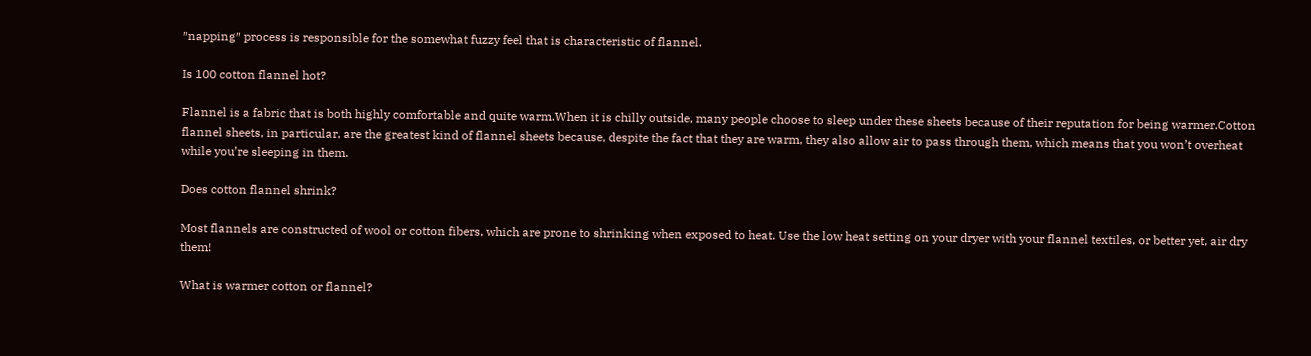″napping″ process is responsible for the somewhat fuzzy feel that is characteristic of flannel.

Is 100 cotton flannel hot?

Flannel is a fabric that is both highly comfortable and quite warm.When it is chilly outside, many people choose to sleep under these sheets because of their reputation for being warmer.Cotton flannel sheets, in particular, are the greatest kind of flannel sheets because, despite the fact that they are warm, they also allow air to pass through them, which means that you won’t overheat while you’re sleeping in them.

Does cotton flannel shrink?

Most flannels are constructed of wool or cotton fibers, which are prone to shrinking when exposed to heat. Use the low heat setting on your dryer with your flannel textiles, or better yet, air dry them!

What is warmer cotton or flannel?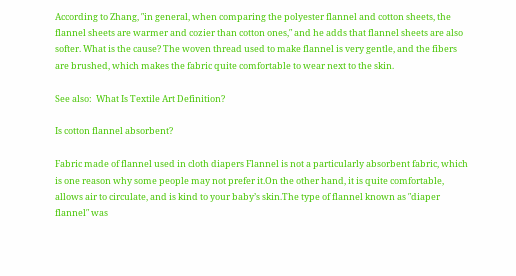According to Zhang, ″in general, when comparing the polyester flannel and cotton sheets, the flannel sheets are warmer and cozier than cotton ones,″ and he adds that flannel sheets are also softer. What is the cause? The woven thread used to make flannel is very gentle, and the fibers are brushed, which makes the fabric quite comfortable to wear next to the skin.

See also:  What Is Textile Art Definition?

Is cotton flannel absorbent?

Fabric made of flannel used in cloth diapers Flannel is not a particularly absorbent fabric, which is one reason why some people may not prefer it.On the other hand, it is quite comfortable, allows air to circulate, and is kind to your baby’s skin.The type of flannel known as ″diaper flannel″ was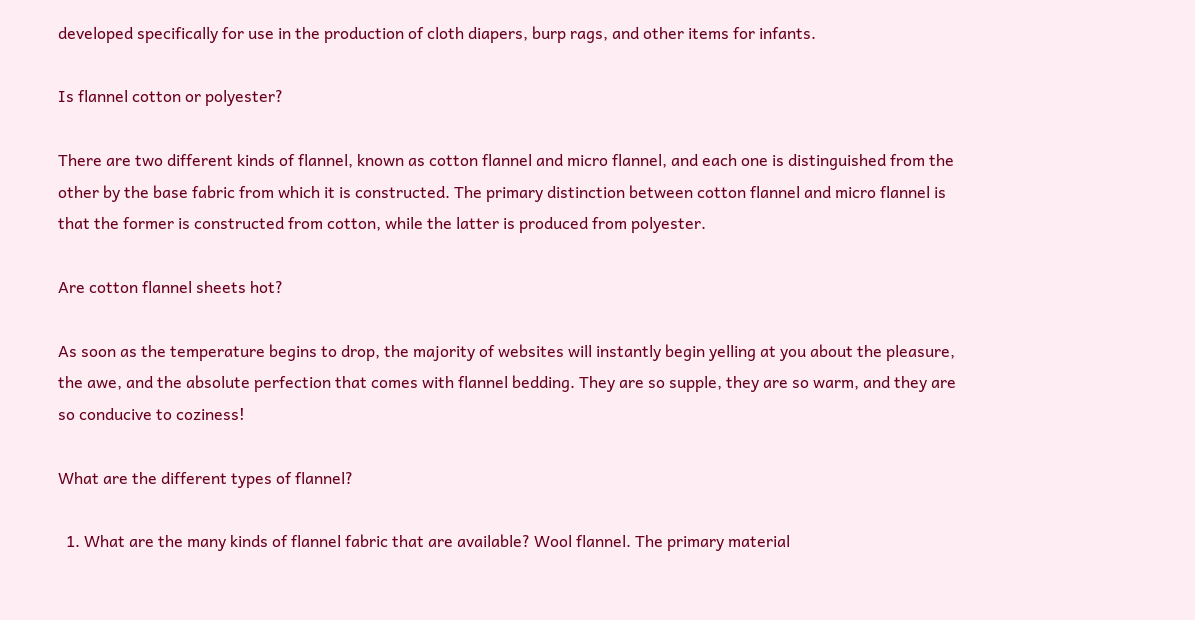developed specifically for use in the production of cloth diapers, burp rags, and other items for infants.

Is flannel cotton or polyester?

There are two different kinds of flannel, known as cotton flannel and micro flannel, and each one is distinguished from the other by the base fabric from which it is constructed. The primary distinction between cotton flannel and micro flannel is that the former is constructed from cotton, while the latter is produced from polyester.

Are cotton flannel sheets hot?

As soon as the temperature begins to drop, the majority of websites will instantly begin yelling at you about the pleasure, the awe, and the absolute perfection that comes with flannel bedding. They are so supple, they are so warm, and they are so conducive to coziness!

What are the different types of flannel?

  1. What are the many kinds of flannel fabric that are available? Wool flannel. The primary material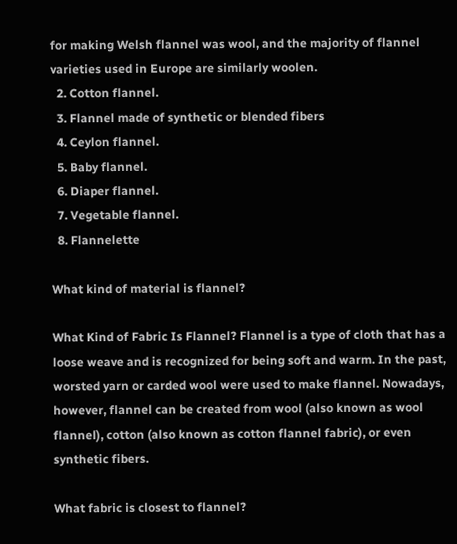for making Welsh flannel was wool, and the majority of flannel varieties used in Europe are similarly woolen.
  2. Cotton flannel.
  3. Flannel made of synthetic or blended fibers
  4. Ceylon flannel.
  5. Baby flannel.
  6. Diaper flannel.
  7. Vegetable flannel.
  8. Flannelette

What kind of material is flannel?

What Kind of Fabric Is Flannel? Flannel is a type of cloth that has a loose weave and is recognized for being soft and warm. In the past, worsted yarn or carded wool were used to make flannel. Nowadays, however, flannel can be created from wool (also known as wool flannel), cotton (also known as cotton flannel fabric), or even synthetic fibers.

What fabric is closest to flannel?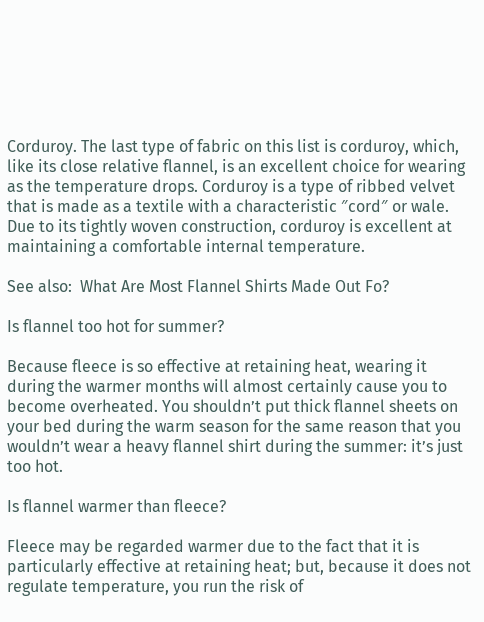Corduroy. The last type of fabric on this list is corduroy, which, like its close relative flannel, is an excellent choice for wearing as the temperature drops. Corduroy is a type of ribbed velvet that is made as a textile with a characteristic ″cord″ or wale. Due to its tightly woven construction, corduroy is excellent at maintaining a comfortable internal temperature.

See also:  What Are Most Flannel Shirts Made Out Fo?

Is flannel too hot for summer?

Because fleece is so effective at retaining heat, wearing it during the warmer months will almost certainly cause you to become overheated. You shouldn’t put thick flannel sheets on your bed during the warm season for the same reason that you wouldn’t wear a heavy flannel shirt during the summer: it’s just too hot.

Is flannel warmer than fleece?

Fleece may be regarded warmer due to the fact that it is particularly effective at retaining heat; but, because it does not regulate temperature, you run the risk of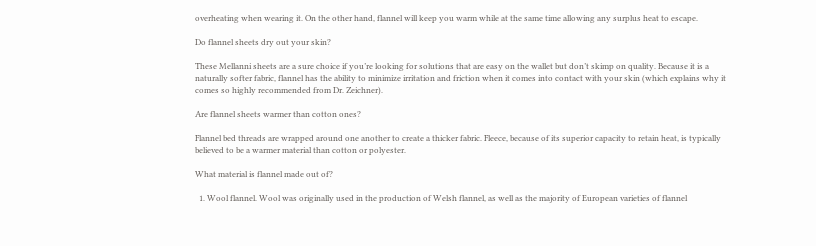overheating when wearing it. On the other hand, flannel will keep you warm while at the same time allowing any surplus heat to escape.

Do flannel sheets dry out your skin?

These Mellanni sheets are a sure choice if you’re looking for solutions that are easy on the wallet but don’t skimp on quality. Because it is a naturally softer fabric, flannel has the ability to minimize irritation and friction when it comes into contact with your skin (which explains why it comes so highly recommended from Dr. Zeichner).

Are flannel sheets warmer than cotton ones?

Flannel bed threads are wrapped around one another to create a thicker fabric. Fleece, because of its superior capacity to retain heat, is typically believed to be a warmer material than cotton or polyester.

What material is flannel made out of?

  1. Wool flannel. Wool was originally used in the production of Welsh flannel, as well as the majority of European varieties of flannel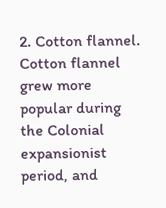2. Cotton flannel. Cotton flannel grew more popular during the Colonial expansionist period, and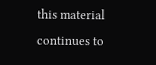this material continues to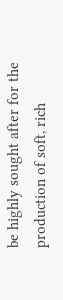be highly sought after for the production of soft, rich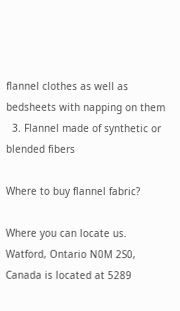flannel clothes as well as bedsheets with napping on them
  3. Flannel made of synthetic or blended fibers

Where to buy flannel fabric?

Where you can locate us. Watford, Ontario N0M 2S0, Canada is located at 5289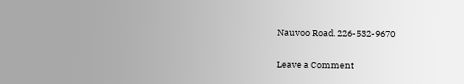Nauvoo Road. 226-532-9670

Leave a Comment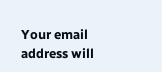Your email address will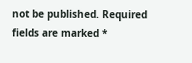not be published. Required fields are marked *